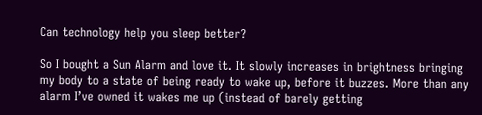Can technology help you sleep better?

So I bought a Sun Alarm and love it. It slowly increases in brightness bringing my body to a state of being ready to wake up, before it buzzes. More than any alarm I’ve owned it wakes me up (instead of barely getting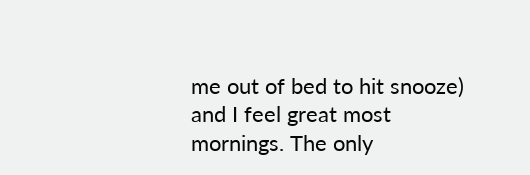me out of bed to hit snooze) and I feel great most mornings. The only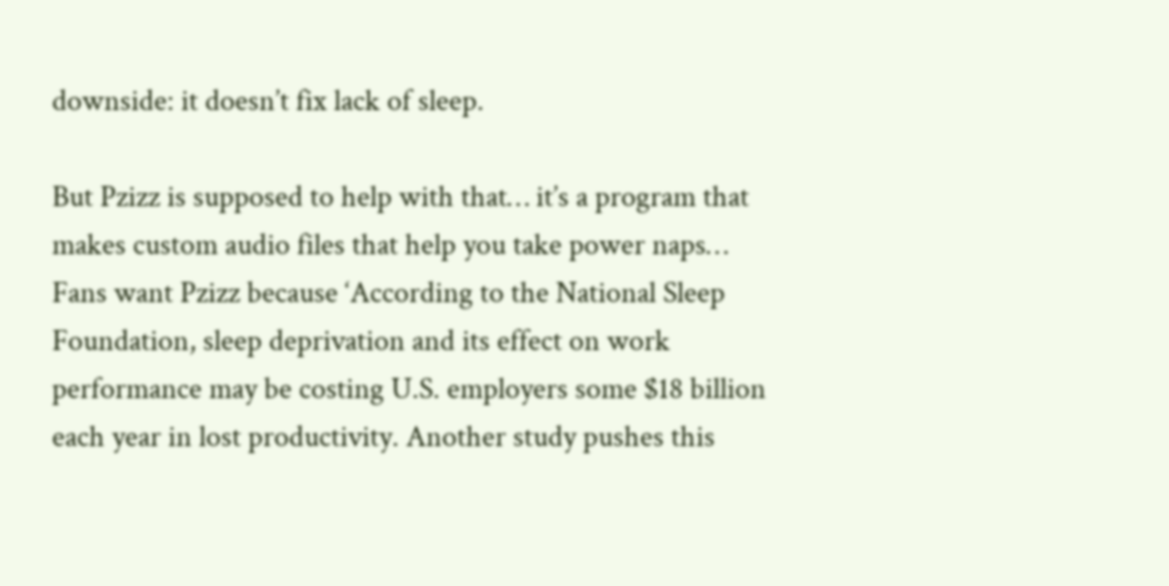downside: it doesn’t fix lack of sleep.

But Pzizz is supposed to help with that… it’s a program that makes custom audio files that help you take power naps… Fans want Pzizz because ‘According to the National Sleep Foundation, sleep deprivation and its effect on work performance may be costing U.S. employers some $18 billion each year in lost productivity. Another study pushes this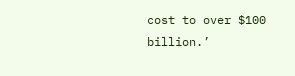cost to over $100 billion.’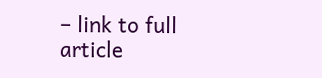– link to full article